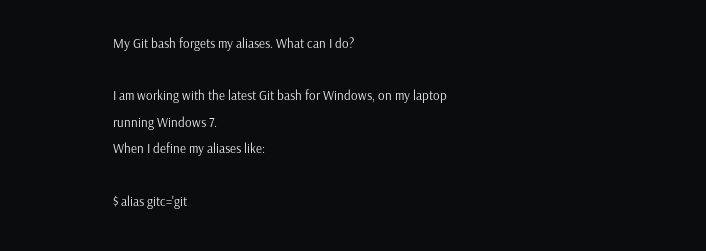My Git bash forgets my aliases. What can I do?

I am working with the latest Git bash for Windows, on my laptop running Windows 7.
When I define my aliases like:

$ alias gitc='git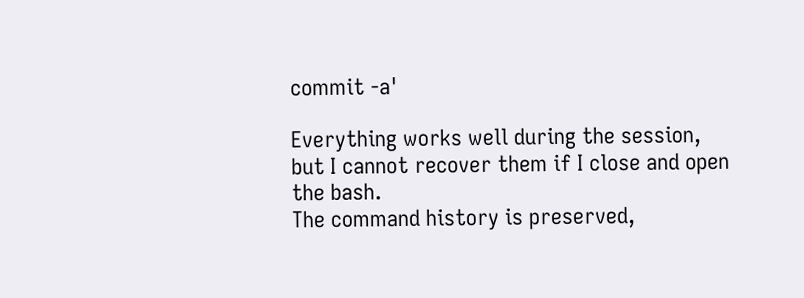commit -a'

Everything works well during the session, but I cannot recover them if I close and open the bash.
The command history is preserved,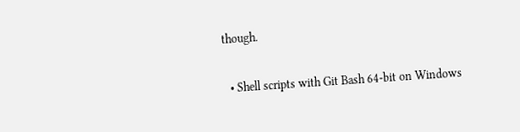though.

  • Shell scripts with Git Bash 64-bit on Windows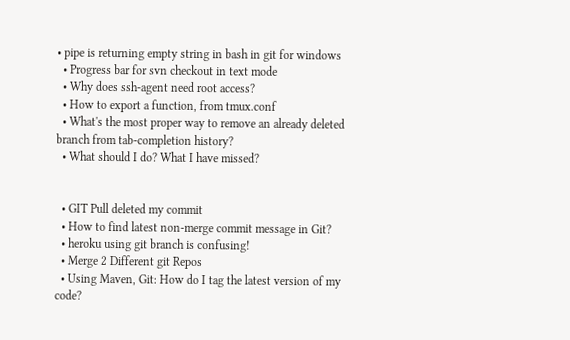• pipe is returning empty string in bash in git for windows
  • Progress bar for svn checkout in text mode
  • Why does ssh-agent need root access?
  • How to export a function, from tmux.conf
  • What's the most proper way to remove an already deleted branch from tab-completion history?
  • What should I do? What I have missed?


  • GIT Pull deleted my commit
  • How to find latest non-merge commit message in Git?
  • heroku using git branch is confusing!
  • Merge 2 Different git Repos
  • Using Maven, Git: How do I tag the latest version of my code?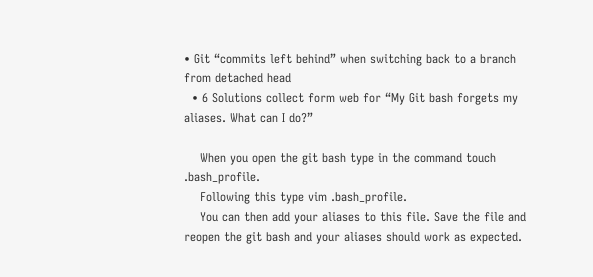• Git “commits left behind” when switching back to a branch from detached head
  • 6 Solutions collect form web for “My Git bash forgets my aliases. What can I do?”

    When you open the git bash type in the command touch .bash_profile.
    Following this type vim .bash_profile.
    You can then add your aliases to this file. Save the file and reopen the git bash and your aliases should work as expected.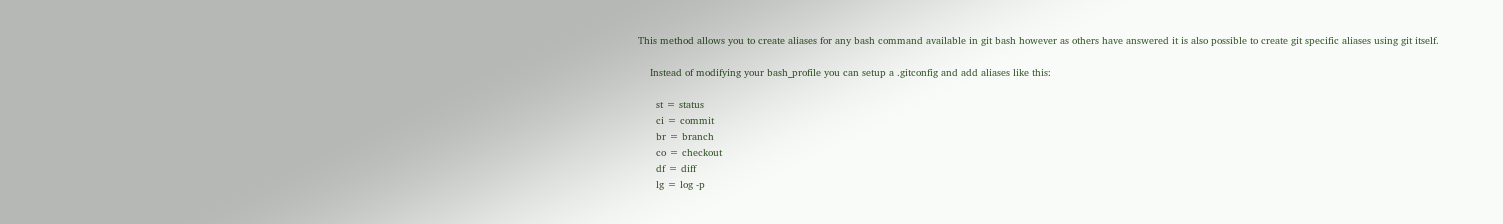This method allows you to create aliases for any bash command available in git bash however as others have answered it is also possible to create git specific aliases using git itself.

    Instead of modifying your bash_profile you can setup a .gitconfig and add aliases like this:

      st = status
      ci = commit
      br = branch
      co = checkout
      df = diff
      lg = log -p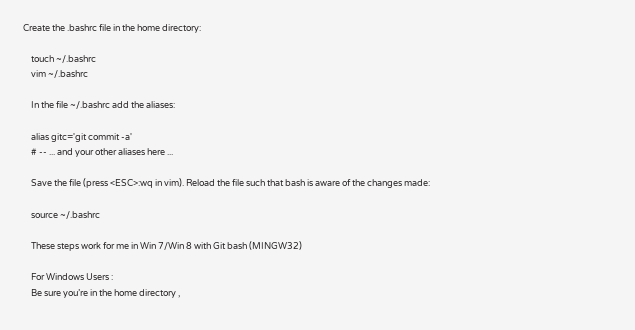Create the .bashrc file in the home directory:

    touch ~/.bashrc
    vim ~/.bashrc

    In the file ~/.bashrc add the aliases:

    alias gitc='git commit -a'
    # -- ... and your other aliases here ...

    Save the file (press <ESC>:wq in vim). Reload the file such that bash is aware of the changes made:

    source ~/.bashrc

    These steps work for me in Win 7/Win 8 with Git bash (MINGW32)

    For Windows Users :
    Be sure you’re in the home directory ,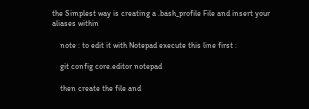the Simplest way is creating a .bash_profile File and insert your aliases within

    note : to edit it with Notepad execute this line first :

    git config core.editor notepad

    then create the file and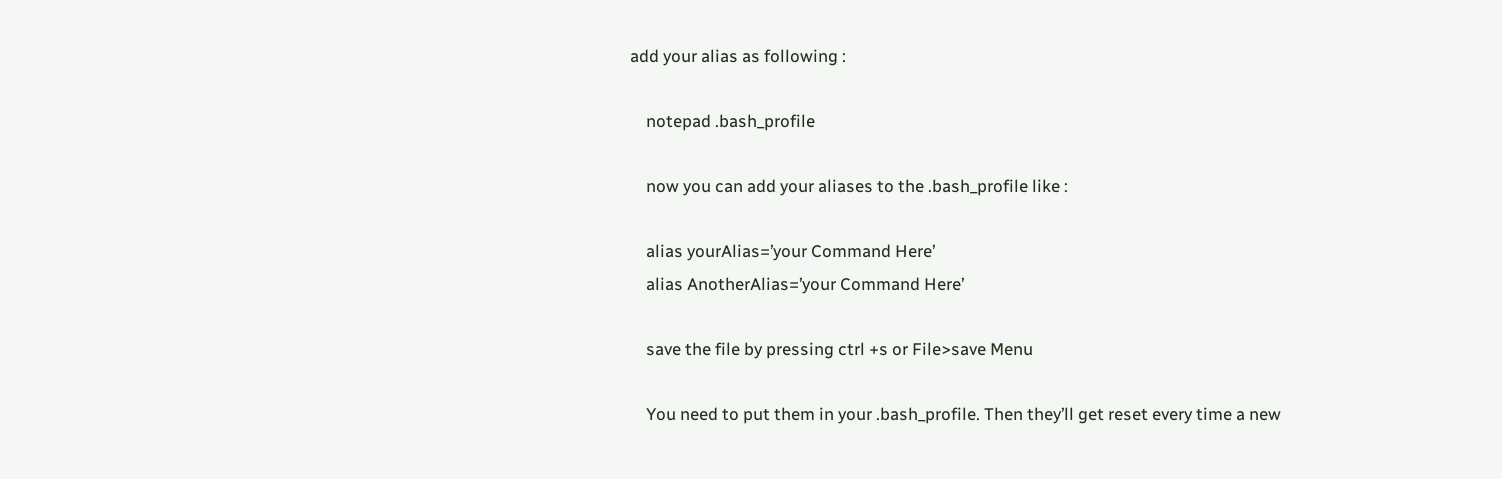add your alias as following :

    notepad .bash_profile

    now you can add your aliases to the .bash_profile like :

    alias yourAlias=’your Command Here’
    alias AnotherAlias=’your Command Here’

    save the file by pressing ctrl +s or File>save Menu

    You need to put them in your .bash_profile. Then they’ll get reset every time a new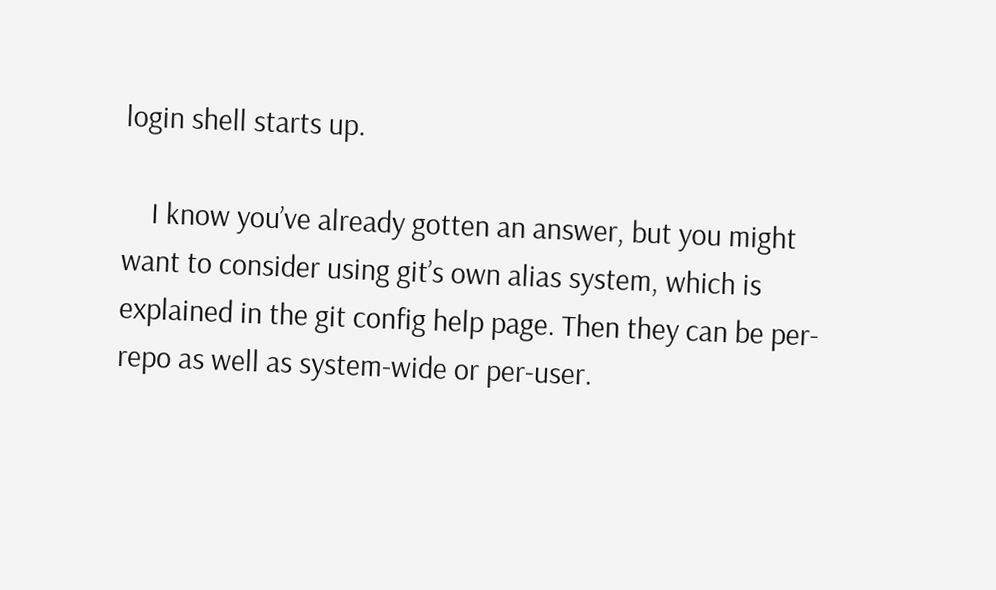login shell starts up.

    I know you’ve already gotten an answer, but you might want to consider using git’s own alias system, which is explained in the git config help page. Then they can be per-repo as well as system-wide or per-user.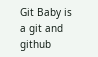Git Baby is a git and github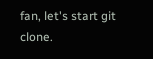fan, let's start git clone.